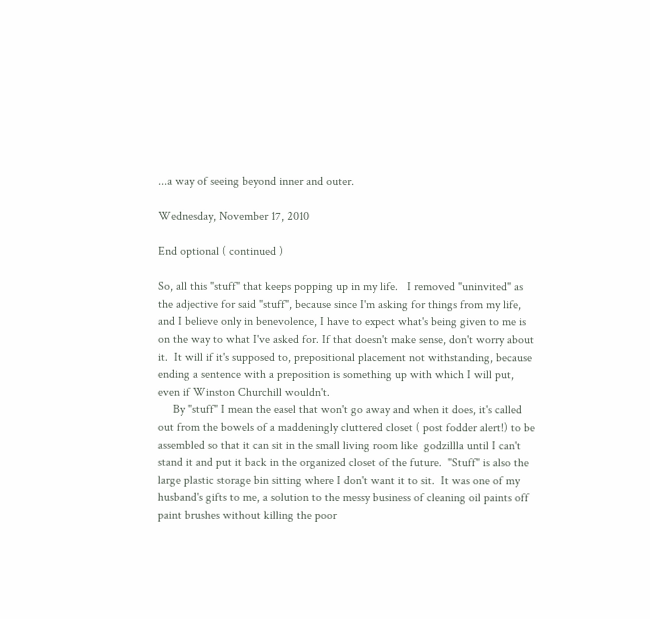...a way of seeing beyond inner and outer.

Wednesday, November 17, 2010

End optional ( continued )

So, all this "stuff" that keeps popping up in my life.   I removed "uninvited" as the adjective for said "stuff", because since I'm asking for things from my life, and I believe only in benevolence, I have to expect what's being given to me is on the way to what I've asked for. If that doesn't make sense, don't worry about it.  It will if it's supposed to, prepositional placement not withstanding, because ending a sentence with a preposition is something up with which I will put, even if Winston Churchill wouldn't.
     By "stuff" I mean the easel that won't go away and when it does, it's called out from the bowels of a maddeningly cluttered closet ( post fodder alert!) to be assembled so that it can sit in the small living room like  godzillla until I can't stand it and put it back in the organized closet of the future.  "Stuff" is also the large plastic storage bin sitting where I don't want it to sit.  It was one of my husband's gifts to me, a solution to the messy business of cleaning oil paints off paint brushes without killing the poor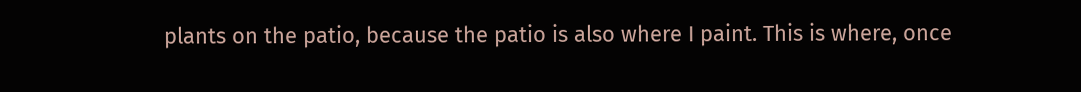plants on the patio, because the patio is also where I paint. This is where, once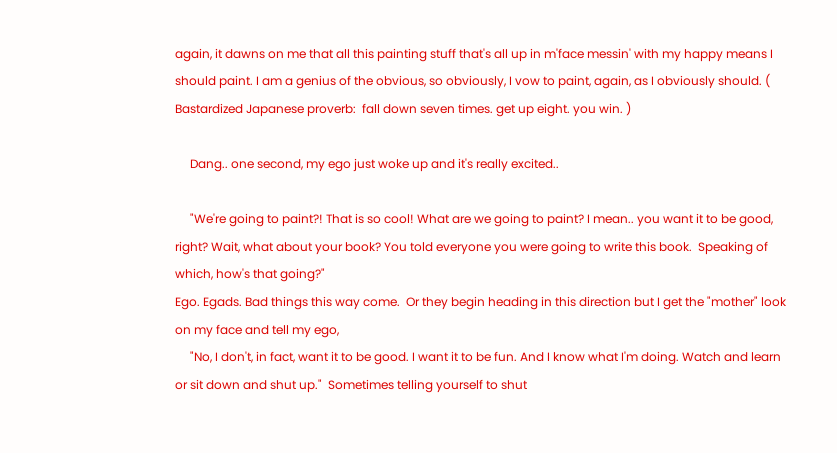again, it dawns on me that all this painting stuff that's all up in m'face messin' with my happy means I should paint. I am a genius of the obvious, so obviously, I vow to paint, again, as I obviously should. ( Bastardized Japanese proverb:  fall down seven times. get up eight. you win. )

     Dang.. one second, my ego just woke up and it's really excited..

     "We're going to paint?! That is so cool! What are we going to paint? I mean.. you want it to be good, right? Wait, what about your book? You told everyone you were going to write this book.  Speaking of which, how's that going?"
Ego. Egads. Bad things this way come.  Or they begin heading in this direction but I get the "mother" look on my face and tell my ego,
     "No, I don't, in fact, want it to be good. I want it to be fun. And I know what I'm doing. Watch and learn or sit down and shut up."  Sometimes telling yourself to shut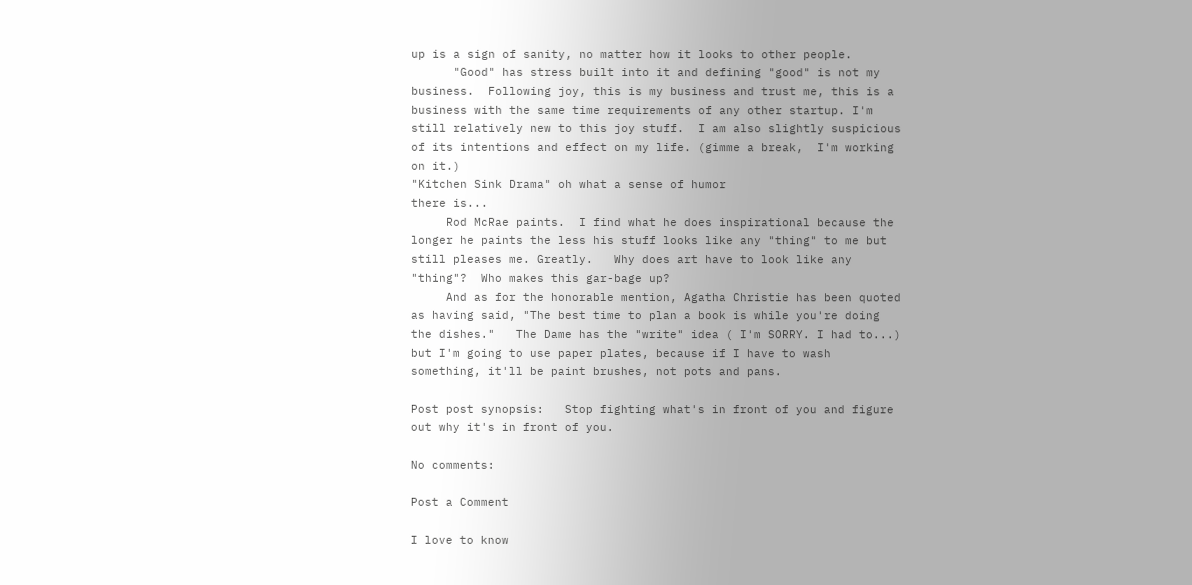up is a sign of sanity, no matter how it looks to other people.
      "Good" has stress built into it and defining "good" is not my business.  Following joy, this is my business and trust me, this is a business with the same time requirements of any other startup. I'm still relatively new to this joy stuff.  I am also slightly suspicious of its intentions and effect on my life. (gimme a break,  I'm working on it.)
"Kitchen Sink Drama" oh what a sense of humor
there is...
     Rod McRae paints.  I find what he does inspirational because the longer he paints the less his stuff looks like any "thing" to me but still pleases me. Greatly.   Why does art have to look like any "thing"?  Who makes this gar-bage up?
     And as for the honorable mention, Agatha Christie has been quoted as having said, "The best time to plan a book is while you're doing the dishes."   The Dame has the "write" idea ( I'm SORRY. I had to...) but I'm going to use paper plates, because if I have to wash something, it'll be paint brushes, not pots and pans.

Post post synopsis:   Stop fighting what's in front of you and figure out why it's in front of you.

No comments:

Post a Comment

I love to know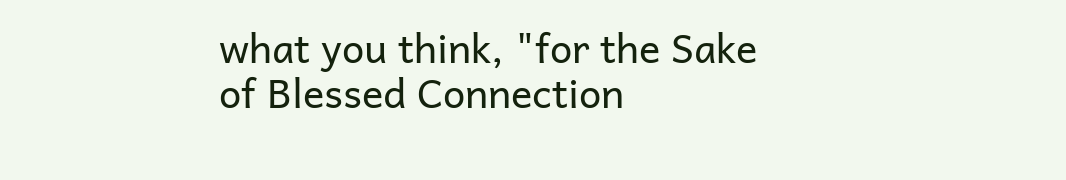what you think, "for the Sake of Blessed Connection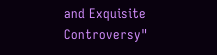and Exquisite Controversy"